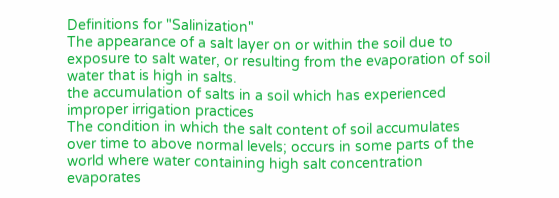Definitions for "Salinization"
The appearance of a salt layer on or within the soil due to exposure to salt water, or resulting from the evaporation of soil water that is high in salts.
the accumulation of salts in a soil which has experienced improper irrigation practices
The condition in which the salt content of soil accumulates over time to above normal levels; occurs in some parts of the world where water containing high salt concentration evaporates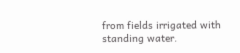from fields irrigated with standing water.